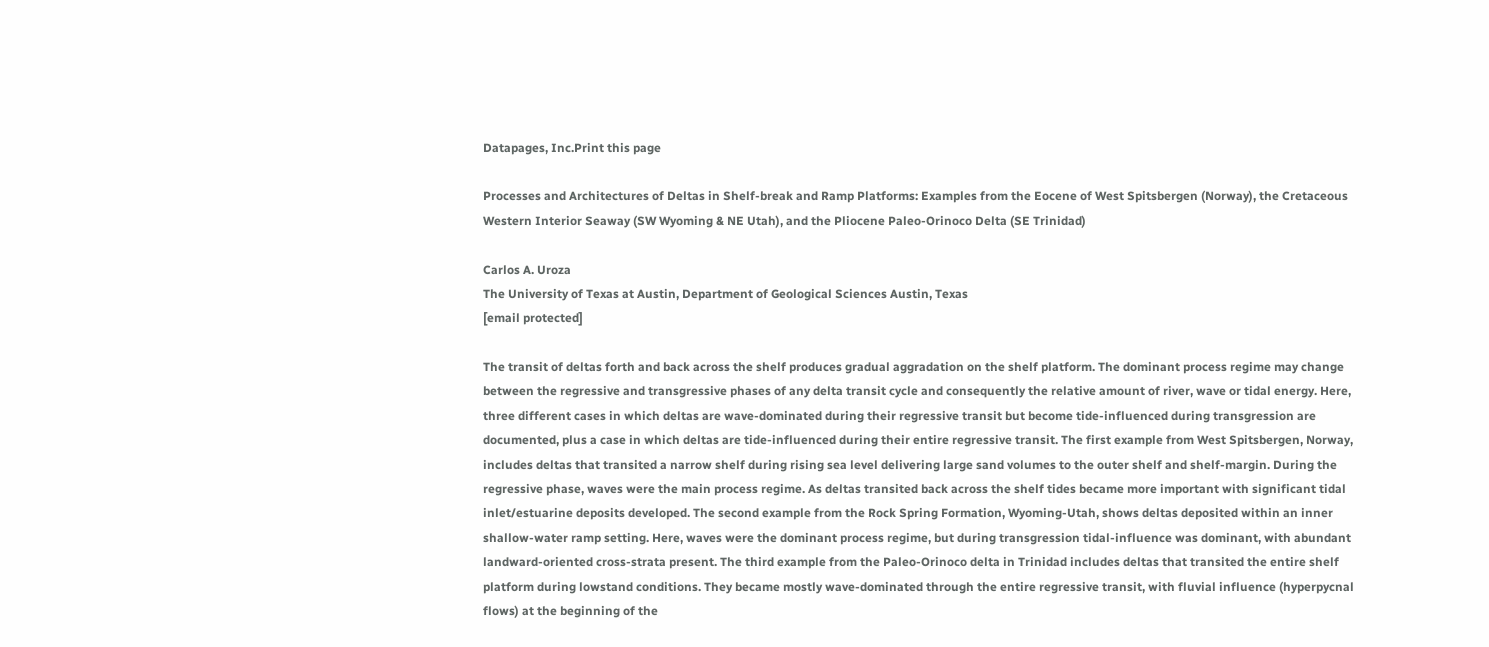Datapages, Inc.Print this page

Processes and Architectures of Deltas in Shelf-break and Ramp Platforms: Examples from the Eocene of West Spitsbergen (Norway), the Cretaceous Western Interior Seaway (SW Wyoming & NE Utah), and the Pliocene Paleo-Orinoco Delta (SE Trinidad)

Carlos A. Uroza
The University of Texas at Austin, Department of Geological Sciences Austin, Texas
[email protected]

The transit of deltas forth and back across the shelf produces gradual aggradation on the shelf platform. The dominant process regime may change between the regressive and transgressive phases of any delta transit cycle and consequently the relative amount of river, wave or tidal energy. Here, three different cases in which deltas are wave-dominated during their regressive transit but become tide-influenced during transgression are documented, plus a case in which deltas are tide-influenced during their entire regressive transit. The first example from West Spitsbergen, Norway, includes deltas that transited a narrow shelf during rising sea level delivering large sand volumes to the outer shelf and shelf-margin. During the regressive phase, waves were the main process regime. As deltas transited back across the shelf tides became more important with significant tidal inlet/estuarine deposits developed. The second example from the Rock Spring Formation, Wyoming-Utah, shows deltas deposited within an inner shallow-water ramp setting. Here, waves were the dominant process regime, but during transgression tidal-influence was dominant, with abundant landward-oriented cross-strata present. The third example from the Paleo-Orinoco delta in Trinidad includes deltas that transited the entire shelf platform during lowstand conditions. They became mostly wave-dominated through the entire regressive transit, with fluvial influence (hyperpycnal flows) at the beginning of the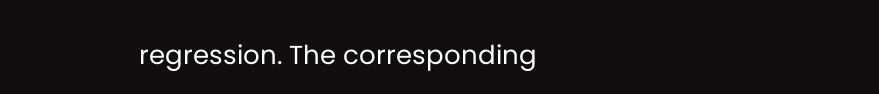regression. The corresponding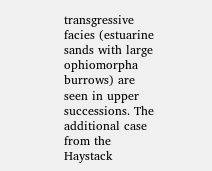transgressive facies (estuarine sands with large ophiomorpha burrows) are seen in upper successions. The additional case from the Haystack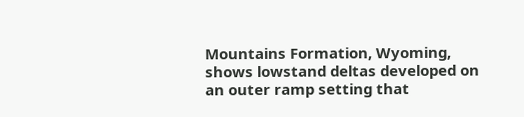Mountains Formation, Wyoming, shows lowstand deltas developed on an outer ramp setting that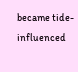became tide-influenced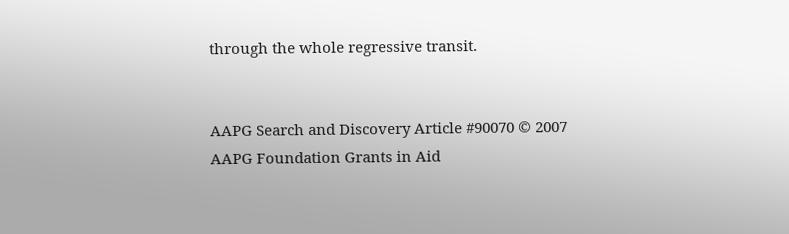through the whole regressive transit.


AAPG Search and Discovery Article #90070 © 2007 AAPG Foundation Grants in Aid